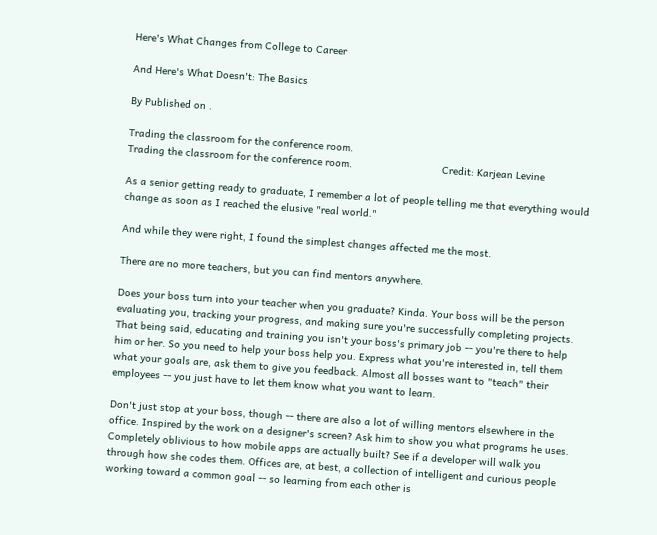Here's What Changes from College to Career

And Here's What Doesn't: The Basics

By Published on .

Trading the classroom for the conference room.
Trading the classroom for the conference room.                              Credit: Karjean Levine

As a senior getting ready to graduate, I remember a lot of people telling me that everything would change as soon as I reached the elusive "real world."

And while they were right, I found the simplest changes affected me the most.

There are no more teachers, but you can find mentors anywhere.

Does your boss turn into your teacher when you graduate? Kinda. Your boss will be the person evaluating you, tracking your progress, and making sure you're successfully completing projects. That being said, educating and training you isn't your boss's primary job -- you're there to help him or her. So you need to help your boss help you. Express what you're interested in, tell them what your goals are, ask them to give you feedback. Almost all bosses want to "teach" their employees -- you just have to let them know what you want to learn.

Don't just stop at your boss, though -- there are also a lot of willing mentors elsewhere in the office. Inspired by the work on a designer's screen? Ask him to show you what programs he uses. Completely oblivious to how mobile apps are actually built? See if a developer will walk you through how she codes them. Offices are, at best, a collection of intelligent and curious people working toward a common goal -- so learning from each other is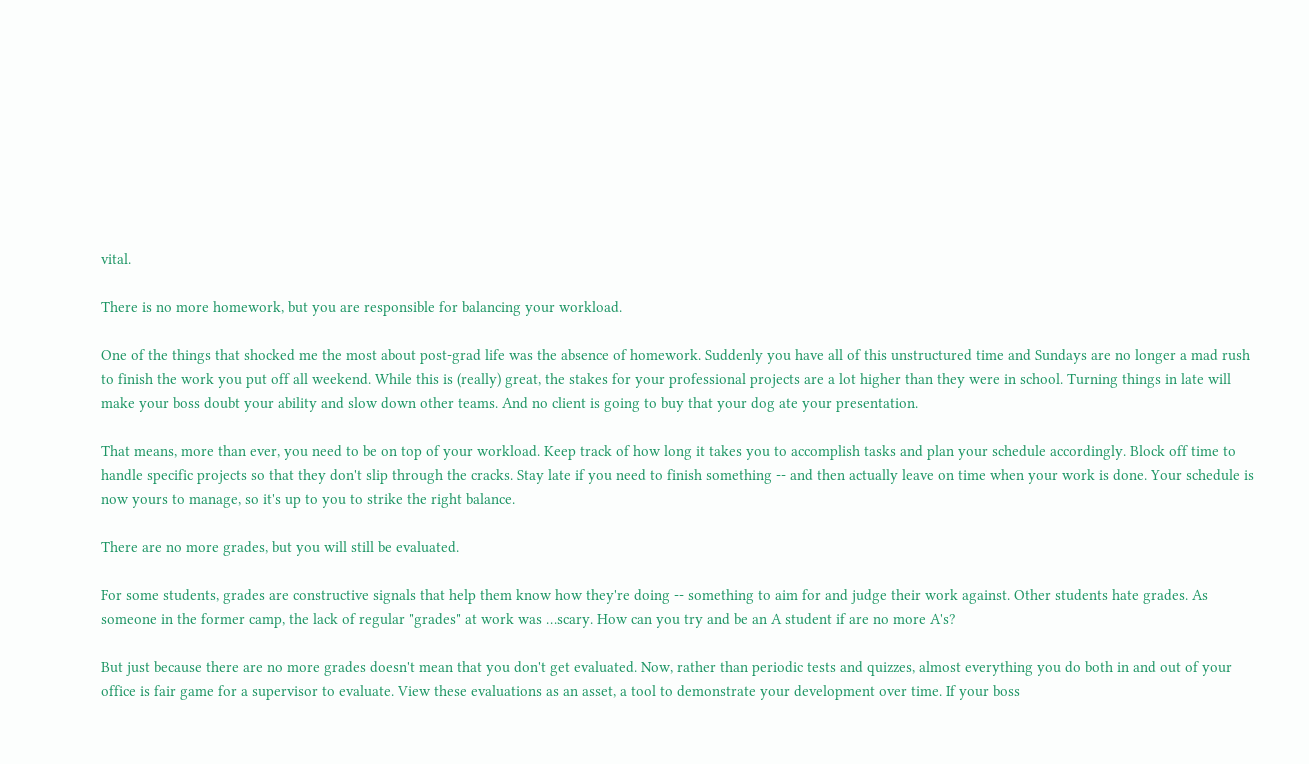vital.

There is no more homework, but you are responsible for balancing your workload.

One of the things that shocked me the most about post-grad life was the absence of homework. Suddenly you have all of this unstructured time and Sundays are no longer a mad rush to finish the work you put off all weekend. While this is (really) great, the stakes for your professional projects are a lot higher than they were in school. Turning things in late will make your boss doubt your ability and slow down other teams. And no client is going to buy that your dog ate your presentation.

That means, more than ever, you need to be on top of your workload. Keep track of how long it takes you to accomplish tasks and plan your schedule accordingly. Block off time to handle specific projects so that they don't slip through the cracks. Stay late if you need to finish something -- and then actually leave on time when your work is done. Your schedule is now yours to manage, so it's up to you to strike the right balance.

There are no more grades, but you will still be evaluated.

For some students, grades are constructive signals that help them know how they're doing -- something to aim for and judge their work against. Other students hate grades. As someone in the former camp, the lack of regular "grades" at work was …scary. How can you try and be an A student if are no more A's?

But just because there are no more grades doesn't mean that you don't get evaluated. Now, rather than periodic tests and quizzes, almost everything you do both in and out of your office is fair game for a supervisor to evaluate. View these evaluations as an asset, a tool to demonstrate your development over time. If your boss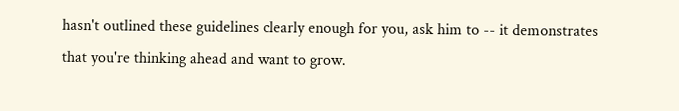hasn't outlined these guidelines clearly enough for you, ask him to -- it demonstrates that you're thinking ahead and want to grow.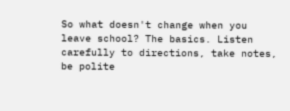So what doesn't change when you leave school? The basics. Listen carefully to directions, take notes, be polite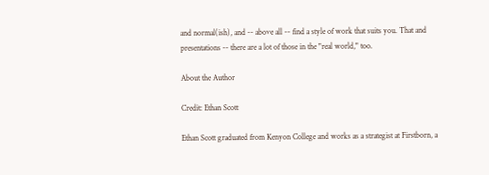and normal(ish), and -- above all -- find a style of work that suits you. That and presentations -- there are a lot of those in the "real world," too.

About the Author

Credit: Ethan Scott

Ethan Scott graduated from Kenyon College and works as a strategist at Firstborn, a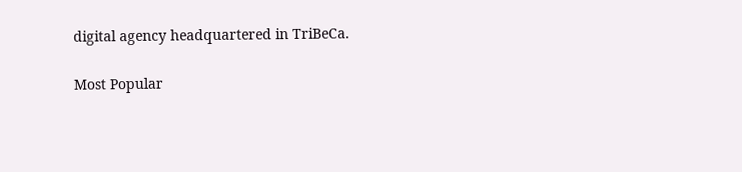digital agency headquartered in TriBeCa.

Most Popular